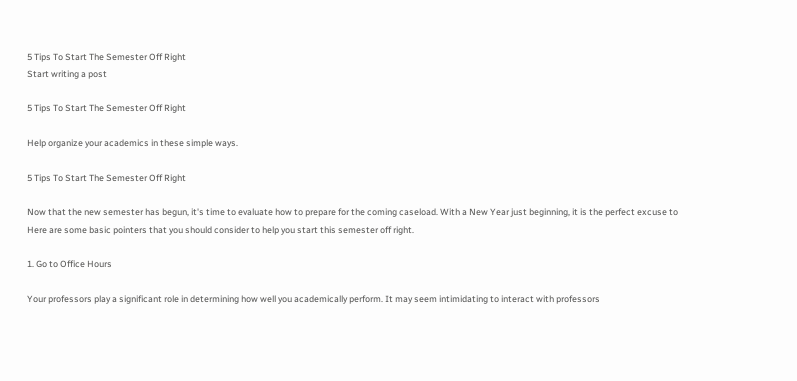5 Tips To Start The Semester Off Right
Start writing a post

5 Tips To Start The Semester Off Right

Help organize your academics in these simple ways.

5 Tips To Start The Semester Off Right

Now that the new semester has begun, it's time to evaluate how to prepare for the coming caseload. With a New Year just beginning, it is the perfect excuse to Here are some basic pointers that you should consider to help you start this semester off right.

1. Go to Office Hours

Your professors play a significant role in determining how well you academically perform. It may seem intimidating to interact with professors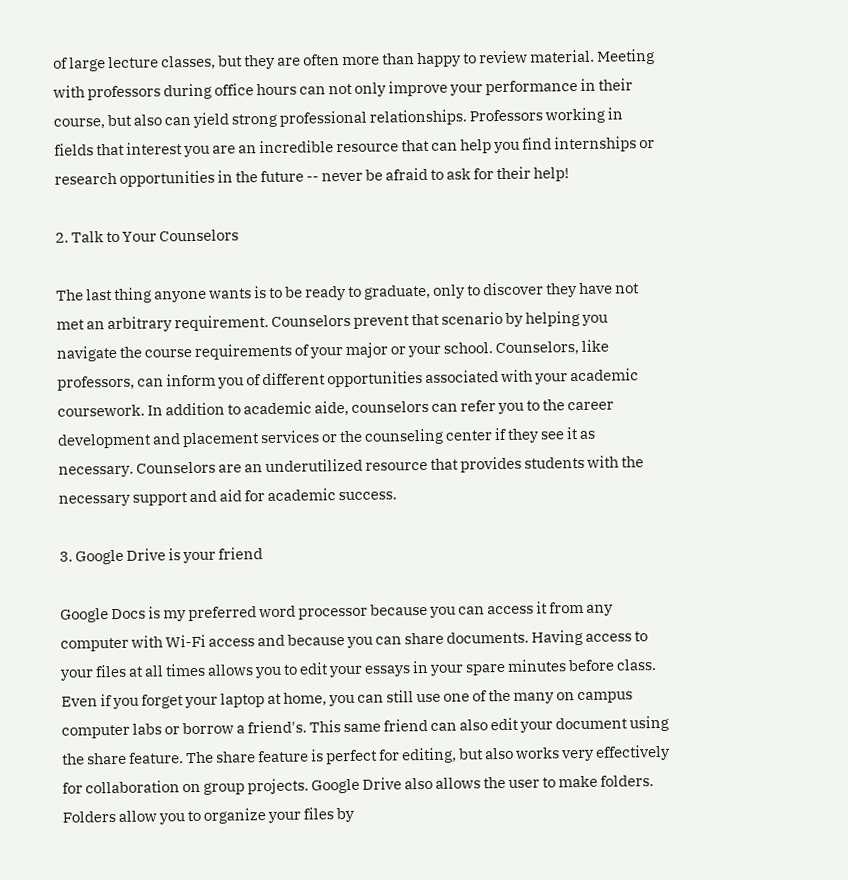of large lecture classes, but they are often more than happy to review material. Meeting with professors during office hours can not only improve your performance in their course, but also can yield strong professional relationships. Professors working in fields that interest you are an incredible resource that can help you find internships or research opportunities in the future -- never be afraid to ask for their help!

2. Talk to Your Counselors

The last thing anyone wants is to be ready to graduate, only to discover they have not met an arbitrary requirement. Counselors prevent that scenario by helping you navigate the course requirements of your major or your school. Counselors, like professors, can inform you of different opportunities associated with your academic coursework. In addition to academic aide, counselors can refer you to the career development and placement services or the counseling center if they see it as necessary. Counselors are an underutilized resource that provides students with the necessary support and aid for academic success.

3. Google Drive is your friend

Google Docs is my preferred word processor because you can access it from any computer with Wi-Fi access and because you can share documents. Having access to your files at all times allows you to edit your essays in your spare minutes before class. Even if you forget your laptop at home, you can still use one of the many on campus computer labs or borrow a friend's. This same friend can also edit your document using the share feature. The share feature is perfect for editing, but also works very effectively for collaboration on group projects. Google Drive also allows the user to make folders. Folders allow you to organize your files by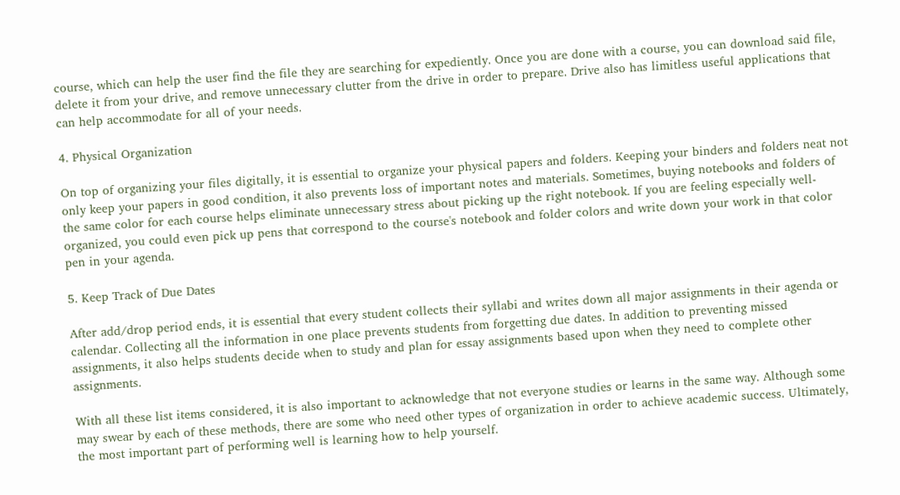course, which can help the user find the file they are searching for expediently. Once you are done with a course, you can download said file, delete it from your drive, and remove unnecessary clutter from the drive in order to prepare. Drive also has limitless useful applications that can help accommodate for all of your needs.

4. Physical Organization

On top of organizing your files digitally, it is essential to organize your physical papers and folders. Keeping your binders and folders neat not only keep your papers in good condition, it also prevents loss of important notes and materials. Sometimes, buying notebooks and folders of the same color for each course helps eliminate unnecessary stress about picking up the right notebook. If you are feeling especially well-organized, you could even pick up pens that correspond to the course's notebook and folder colors and write down your work in that color pen in your agenda.

5. Keep Track of Due Dates

After add/drop period ends, it is essential that every student collects their syllabi and writes down all major assignments in their agenda or calendar. Collecting all the information in one place prevents students from forgetting due dates. In addition to preventing missed assignments, it also helps students decide when to study and plan for essay assignments based upon when they need to complete other assignments.

With all these list items considered, it is also important to acknowledge that not everyone studies or learns in the same way. Although some may swear by each of these methods, there are some who need other types of organization in order to achieve academic success. Ultimately, the most important part of performing well is learning how to help yourself.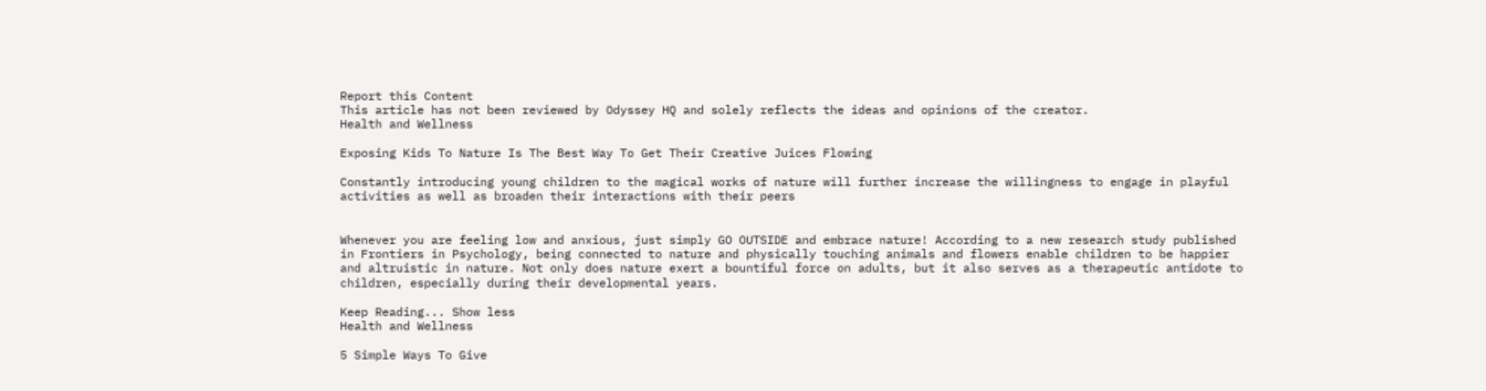Report this Content
This article has not been reviewed by Odyssey HQ and solely reflects the ideas and opinions of the creator.
Health and Wellness

Exposing Kids To Nature Is The Best Way To Get Their Creative Juices Flowing

Constantly introducing young children to the magical works of nature will further increase the willingness to engage in playful activities as well as broaden their interactions with their peers


Whenever you are feeling low and anxious, just simply GO OUTSIDE and embrace nature! According to a new research study published in Frontiers in Psychology, being connected to nature and physically touching animals and flowers enable children to be happier and altruistic in nature. Not only does nature exert a bountiful force on adults, but it also serves as a therapeutic antidote to children, especially during their developmental years.

Keep Reading... Show less
Health and Wellness

5 Simple Ways To Give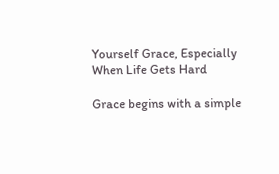Yourself Grace, Especially When Life Gets Hard

Grace begins with a simple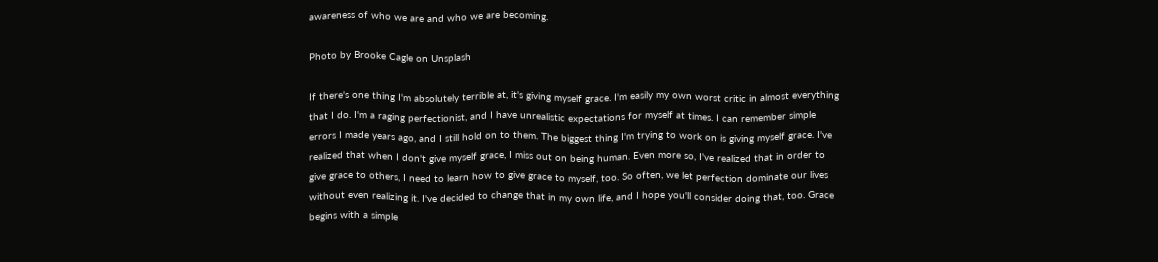awareness of who we are and who we are becoming.

Photo by Brooke Cagle on Unsplash

If there's one thing I'm absolutely terrible at, it's giving myself grace. I'm easily my own worst critic in almost everything that I do. I'm a raging perfectionist, and I have unrealistic expectations for myself at times. I can remember simple errors I made years ago, and I still hold on to them. The biggest thing I'm trying to work on is giving myself grace. I've realized that when I don't give myself grace, I miss out on being human. Even more so, I've realized that in order to give grace to others, I need to learn how to give grace to myself, too. So often, we let perfection dominate our lives without even realizing it. I've decided to change that in my own life, and I hope you'll consider doing that, too. Grace begins with a simple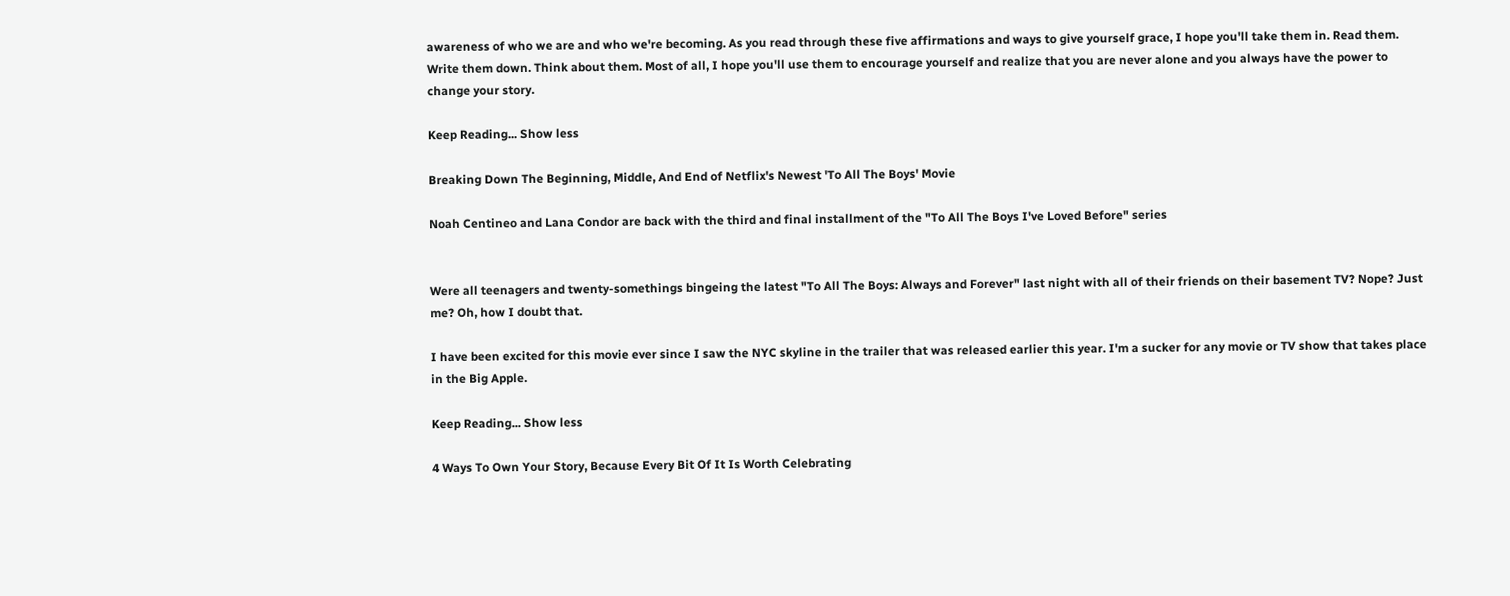awareness of who we are and who we're becoming. As you read through these five affirmations and ways to give yourself grace, I hope you'll take them in. Read them. Write them down. Think about them. Most of all, I hope you'll use them to encourage yourself and realize that you are never alone and you always have the power to change your story.

Keep Reading... Show less

Breaking Down The Beginning, Middle, And End of Netflix's Newest 'To All The Boys' Movie

Noah Centineo and Lana Condor are back with the third and final installment of the "To All The Boys I've Loved Before" series


Were all teenagers and twenty-somethings bingeing the latest "To All The Boys: Always and Forever" last night with all of their friends on their basement TV? Nope? Just me? Oh, how I doubt that.

I have been excited for this movie ever since I saw the NYC skyline in the trailer that was released earlier this year. I'm a sucker for any movie or TV show that takes place in the Big Apple.

Keep Reading... Show less

4 Ways To Own Your Story, Because Every Bit Of It Is Worth Celebrating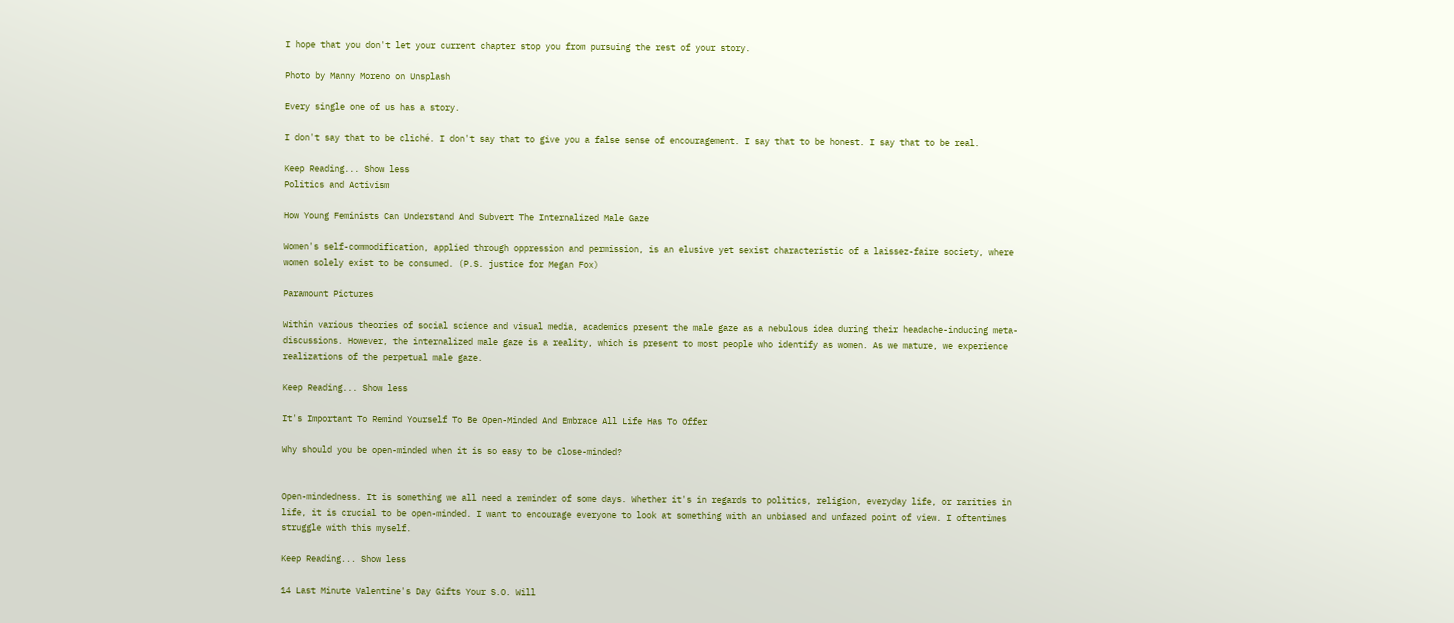I hope that you don't let your current chapter stop you from pursuing the rest of your story.

Photo by Manny Moreno on Unsplash

Every single one of us has a story.

I don't say that to be cliché. I don't say that to give you a false sense of encouragement. I say that to be honest. I say that to be real.

Keep Reading... Show less
Politics and Activism

How Young Feminists Can Understand And Subvert The Internalized Male Gaze

Women's self-commodification, applied through oppression and permission, is an elusive yet sexist characteristic of a laissez-faire society, where women solely exist to be consumed. (P.S. justice for Megan Fox)

Paramount Pictures

Within various theories of social science and visual media, academics present the male gaze as a nebulous idea during their headache-inducing meta-discussions. However, the internalized male gaze is a reality, which is present to most people who identify as women. As we mature, we experience realizations of the perpetual male gaze.

Keep Reading... Show less

It's Important To Remind Yourself To Be Open-Minded And Embrace All Life Has To Offer

Why should you be open-minded when it is so easy to be close-minded?


Open-mindedness. It is something we all need a reminder of some days. Whether it's in regards to politics, religion, everyday life, or rarities in life, it is crucial to be open-minded. I want to encourage everyone to look at something with an unbiased and unfazed point of view. I oftentimes struggle with this myself.

Keep Reading... Show less

14 Last Minute Valentine's Day Gifts Your S.O. Will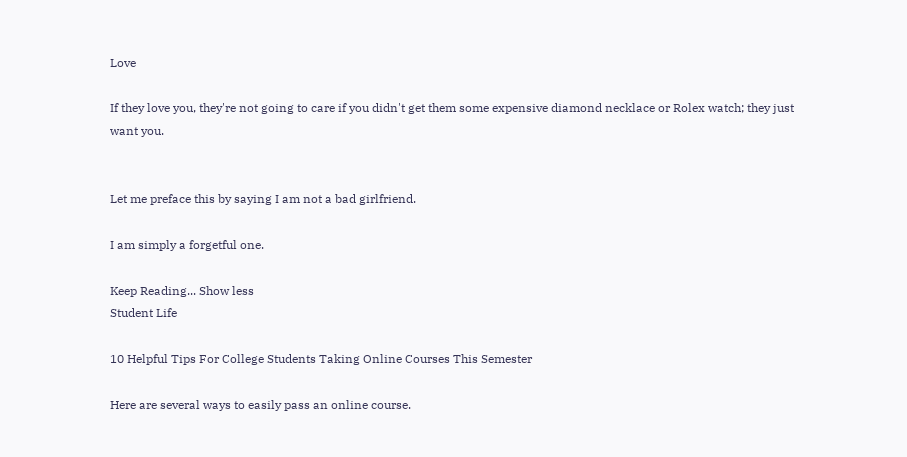Love

If they love you, they're not going to care if you didn't get them some expensive diamond necklace or Rolex watch; they just want you.


Let me preface this by saying I am not a bad girlfriend.

I am simply a forgetful one.

Keep Reading... Show less
Student Life

10 Helpful Tips For College Students Taking Online Courses This Semester

Here are several ways to easily pass an online course.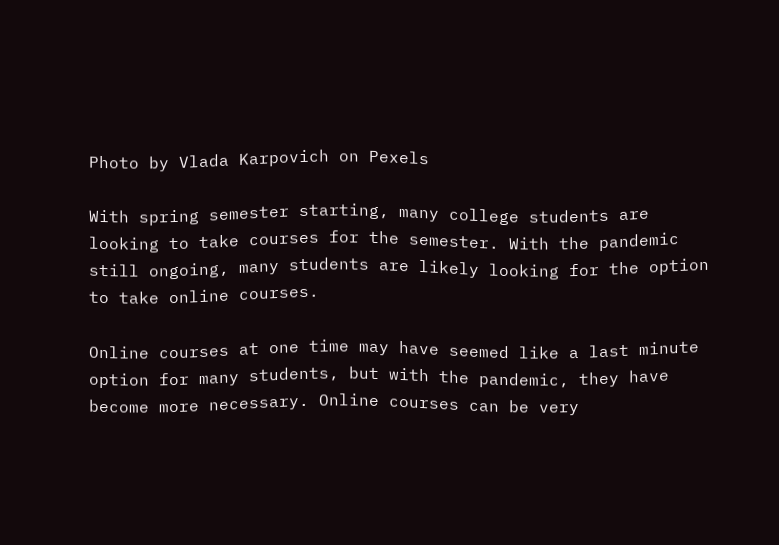Photo by Vlada Karpovich on Pexels

With spring semester starting, many college students are looking to take courses for the semester. With the pandemic still ongoing, many students are likely looking for the option to take online courses.

Online courses at one time may have seemed like a last minute option for many students, but with the pandemic, they have become more necessary. Online courses can be very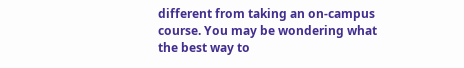different from taking an on-campus course. You may be wondering what the best way to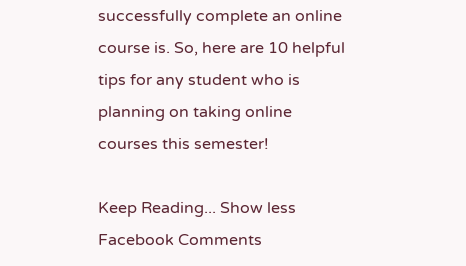successfully complete an online course is. So, here are 10 helpful tips for any student who is planning on taking online courses this semester!

Keep Reading... Show less
Facebook Comments